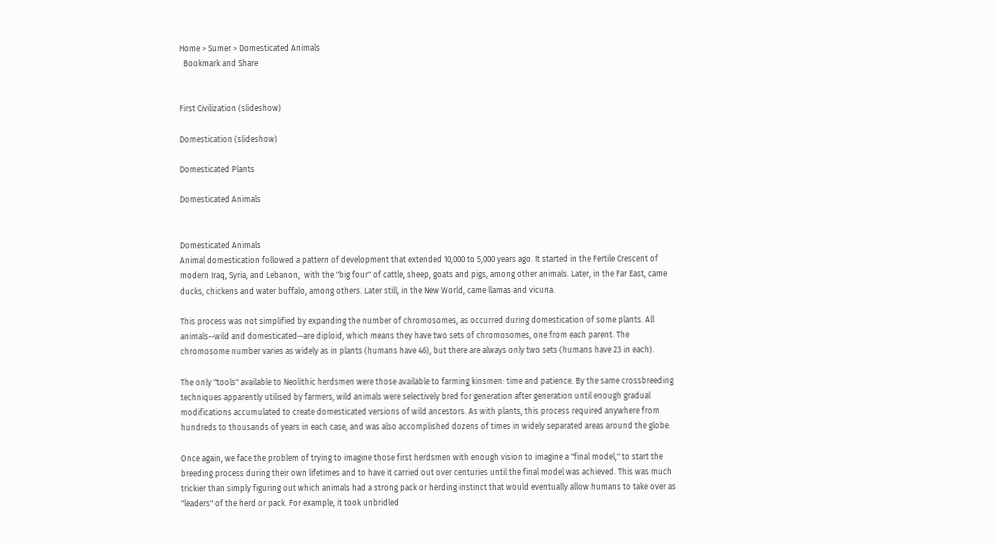Home > Sumer > Domesticated Animals
  Bookmark and Share


First Civilization (slideshow)

Domestication (slideshow)

Domesticated Plants

Domesticated Animals


Domesticated Animals
Animal domestication followed a pattern of development that extended 10,000 to 5,000 years ago. It started in the Fertile Crescent of modern Iraq, Syria, and Lebanon,  with the "big four" of cattle, sheep, goats and pigs, among other animals. Later, in the Far East, came ducks, chickens and water buffalo, among others. Later still, in the New World, came llamas and vicuna.

This process was not simplified by expanding the number of chromosomes, as occurred during domestication of some plants. All animals--wild and domesticated--are diploid, which means they have two sets of chromosomes, one from each parent. The chromosome number varies as widely as in plants (humans have 46), but there are always only two sets (humans have 23 in each).

The only "tools" available to Neolithic herdsmen were those available to farming kinsmen: time and patience. By the same crossbreeding techniques apparently utilised by farmers, wild animals were selectively bred for generation after generation until enough gradual modifications accumulated to create domesticated versions of wild ancestors. As with plants, this process required anywhere from hundreds to thousands of years in each case, and was also accomplished dozens of times in widely separated areas around the globe.

Once again, we face the problem of trying to imagine those first herdsmen with enough vision to imagine a "final model," to start the breeding process during their own lifetimes and to have it carried out over centuries until the final model was achieved. This was much trickier than simply figuring out which animals had a strong pack or herding instinct that would eventually allow humans to take over as "leaders" of the herd or pack. For example, it took unbridled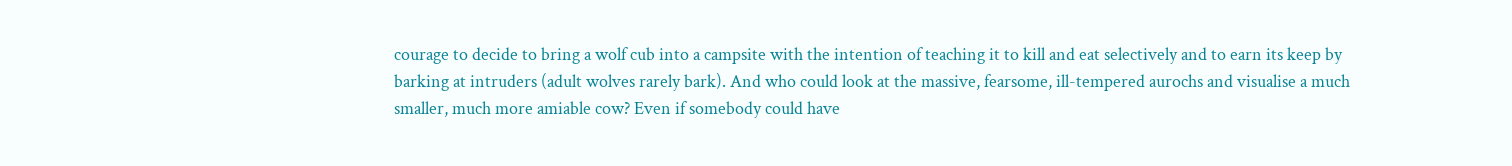courage to decide to bring a wolf cub into a campsite with the intention of teaching it to kill and eat selectively and to earn its keep by barking at intruders (adult wolves rarely bark). And who could look at the massive, fearsome, ill-tempered aurochs and visualise a much smaller, much more amiable cow? Even if somebody could have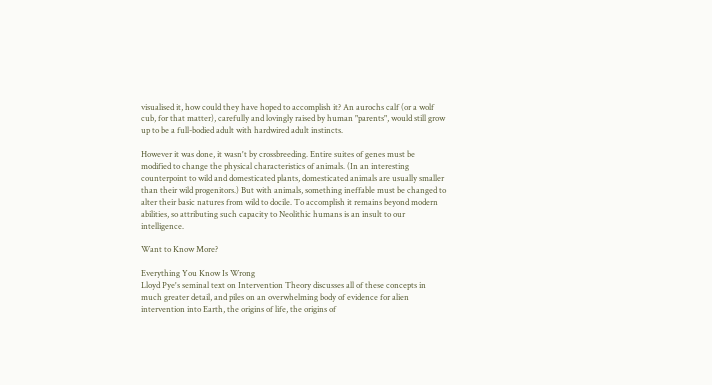visualised it, how could they have hoped to accomplish it? An aurochs calf (or a wolf cub, for that matter), carefully and lovingly raised by human "parents", would still grow up to be a full-bodied adult with hardwired adult instincts.

However it was done, it wasn't by crossbreeding. Entire suites of genes must be modified to change the physical characteristics of animals. (In an interesting counterpoint to wild and domesticated plants, domesticated animals are usually smaller than their wild progenitors.) But with animals, something ineffable must be changed to alter their basic natures from wild to docile. To accomplish it remains beyond modern abilities, so attributing such capacity to Neolithic humans is an insult to our intelligence.

Want to Know More?

Everything You Know Is Wrong
Lloyd Pye's seminal text on Intervention Theory discusses all of these concepts in much greater detail, and piles on an overwhelming body of evidence for alien intervention into Earth, the origins of life, the origins of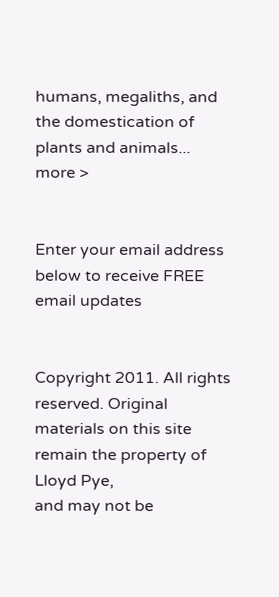humans, megaliths, and the domestication of plants and animals... more >


Enter your email address below to receive FREE email updates


Copyright 2011. All rights reserved. Original materials on this site remain the property of Lloyd Pye,
and may not be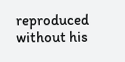reproduced without his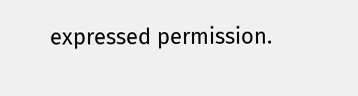expressed permission.